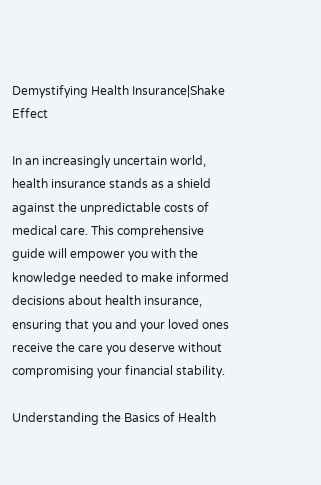Demystifying Health Insurance|Shake Effect

In an increasingly uncertain world, health insurance stands as a shield against the unpredictable costs of medical care. This comprehensive guide will empower you with the knowledge needed to make informed decisions about health insurance, ensuring that you and your loved ones receive the care you deserve without compromising your financial stability.

Understanding the Basics of Health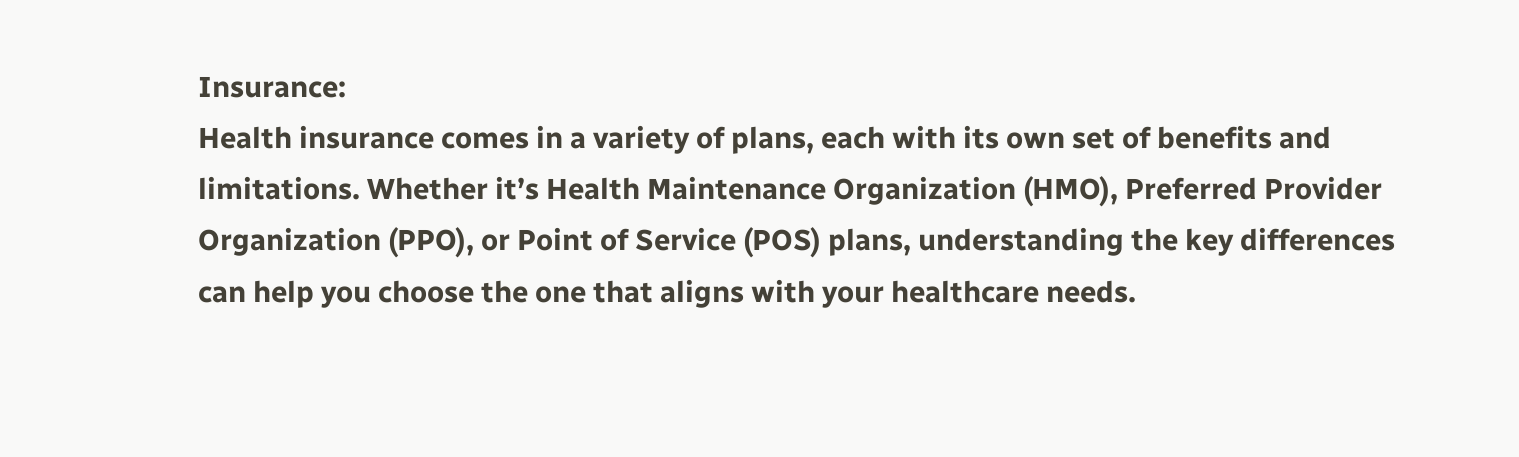Insurance:
Health insurance comes in a variety of plans, each with its own set of benefits and limitations. Whether it’s Health Maintenance Organization (HMO), Preferred Provider Organization (PPO), or Point of Service (POS) plans, understanding the key differences can help you choose the one that aligns with your healthcare needs.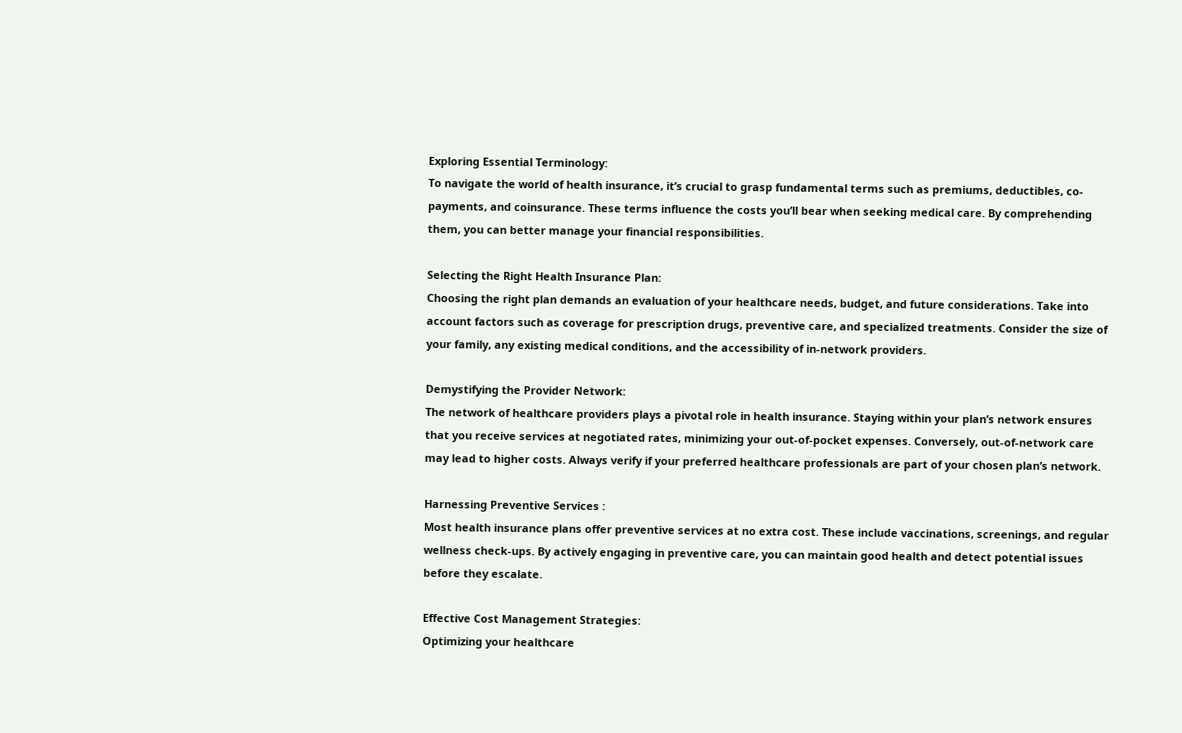Exploring Essential Terminology:
To navigate the world of health insurance, it’s crucial to grasp fundamental terms such as premiums, deductibles, co-payments, and coinsurance. These terms influence the costs you’ll bear when seeking medical care. By comprehending them, you can better manage your financial responsibilities.

Selecting the Right Health Insurance Plan:
Choosing the right plan demands an evaluation of your healthcare needs, budget, and future considerations. Take into account factors such as coverage for prescription drugs, preventive care, and specialized treatments. Consider the size of your family, any existing medical conditions, and the accessibility of in-network providers.

Demystifying the Provider Network:
The network of healthcare providers plays a pivotal role in health insurance. Staying within your plan’s network ensures that you receive services at negotiated rates, minimizing your out-of-pocket expenses. Conversely, out-of-network care may lead to higher costs. Always verify if your preferred healthcare professionals are part of your chosen plan’s network.

Harnessing Preventive Services :
Most health insurance plans offer preventive services at no extra cost. These include vaccinations, screenings, and regular wellness check-ups. By actively engaging in preventive care, you can maintain good health and detect potential issues before they escalate.

Effective Cost Management Strategies:
Optimizing your healthcare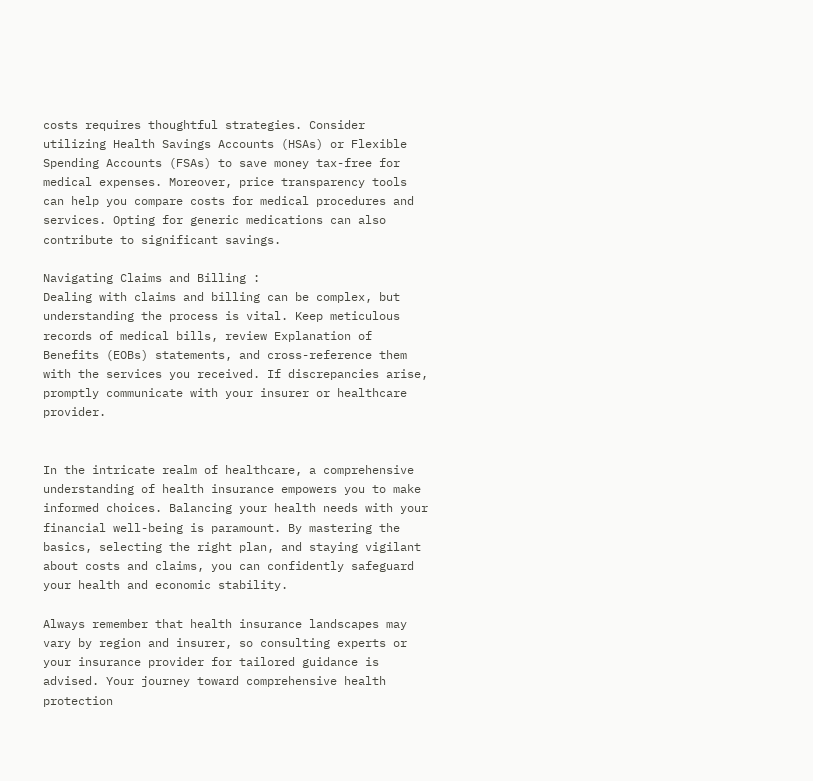costs requires thoughtful strategies. Consider utilizing Health Savings Accounts (HSAs) or Flexible Spending Accounts (FSAs) to save money tax-free for medical expenses. Moreover, price transparency tools can help you compare costs for medical procedures and services. Opting for generic medications can also contribute to significant savings.

Navigating Claims and Billing :
Dealing with claims and billing can be complex, but understanding the process is vital. Keep meticulous records of medical bills, review Explanation of Benefits (EOBs) statements, and cross-reference them with the services you received. If discrepancies arise, promptly communicate with your insurer or healthcare provider.


In the intricate realm of healthcare, a comprehensive understanding of health insurance empowers you to make informed choices. Balancing your health needs with your financial well-being is paramount. By mastering the basics, selecting the right plan, and staying vigilant about costs and claims, you can confidently safeguard your health and economic stability.

Always remember that health insurance landscapes may vary by region and insurer, so consulting experts or your insurance provider for tailored guidance is advised. Your journey toward comprehensive health protection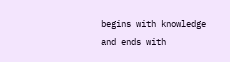begins with knowledge and ends with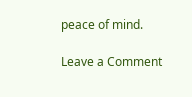peace of mind.

Leave a Comment